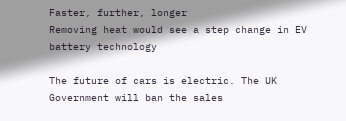Faster, further, longer
Removing heat would see a step change in EV battery technology

The future of cars is electric. The UK Government will ban the sales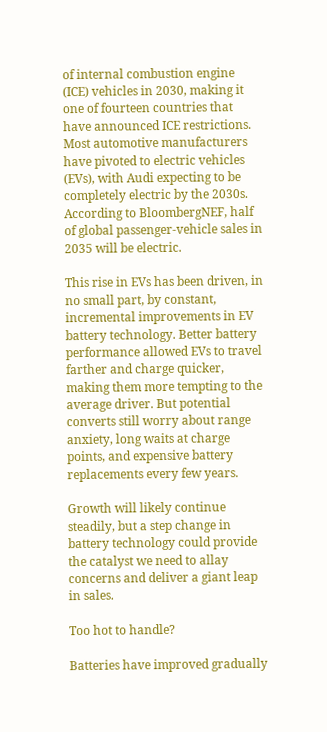of internal combustion engine (ICE) vehicles in 2030, making it one of fourteen countries that have announced ICE restrictions. Most automotive manufacturers have pivoted to electric vehicles (EVs), with Audi expecting to be completely electric by the 2030s. According to BloombergNEF, half of global passenger-vehicle sales in 2035 will be electric.

This rise in EVs has been driven, in no small part, by constant, incremental improvements in EV battery technology. Better battery performance allowed EVs to travel farther and charge quicker, making them more tempting to the average driver. But potential converts still worry about range anxiety, long waits at charge points, and expensive battery replacements every few years.

Growth will likely continue steadily, but a step change in battery technology could provide the catalyst we need to allay concerns and deliver a giant leap in sales.

Too hot to handle?

Batteries have improved gradually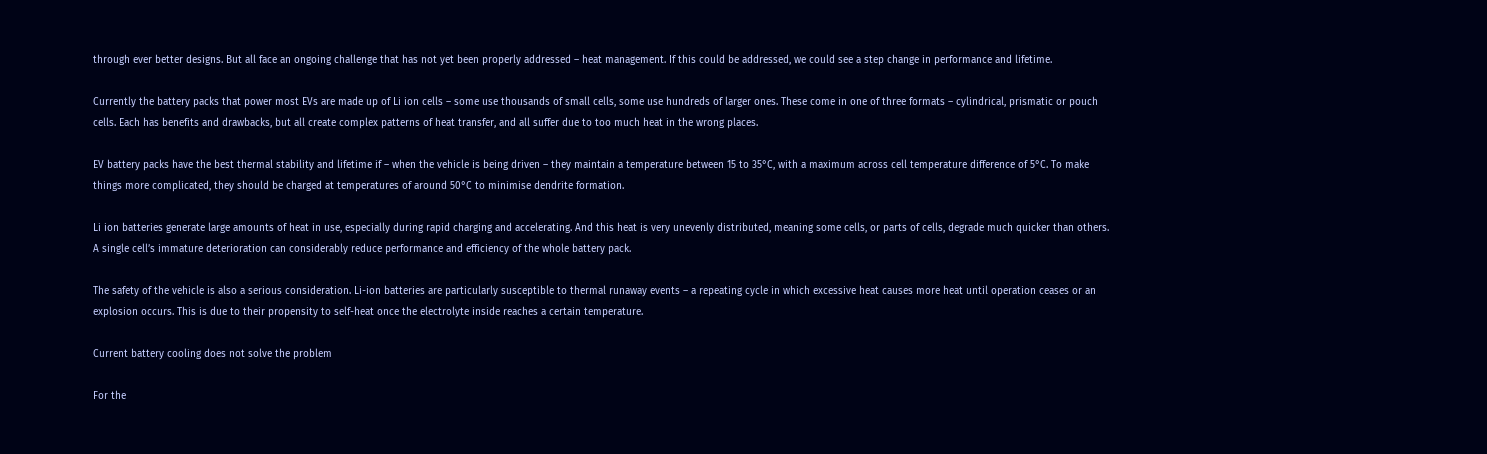through ever better designs. But all face an ongoing challenge that has not yet been properly addressed – heat management. If this could be addressed, we could see a step change in performance and lifetime.

Currently the battery packs that power most EVs are made up of Li ion cells – some use thousands of small cells, some use hundreds of larger ones. These come in one of three formats – cylindrical, prismatic or pouch cells. Each has benefits and drawbacks, but all create complex patterns of heat transfer, and all suffer due to too much heat in the wrong places.

EV battery packs have the best thermal stability and lifetime if – when the vehicle is being driven – they maintain a temperature between 15 to 35°C, with a maximum across cell temperature difference of 5°C. To make things more complicated, they should be charged at temperatures of around 50°C to minimise dendrite formation.

Li ion batteries generate large amounts of heat in use, especially during rapid charging and accelerating. And this heat is very unevenly distributed, meaning some cells, or parts of cells, degrade much quicker than others. A single cell’s immature deterioration can considerably reduce performance and efficiency of the whole battery pack.

The safety of the vehicle is also a serious consideration. Li-ion batteries are particularly susceptible to thermal runaway events – a repeating cycle in which excessive heat causes more heat until operation ceases or an explosion occurs. This is due to their propensity to self-heat once the electrolyte inside reaches a certain temperature.

Current battery cooling does not solve the problem

For the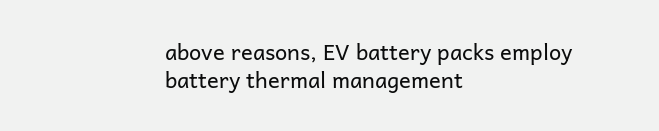above reasons, EV battery packs employ battery thermal management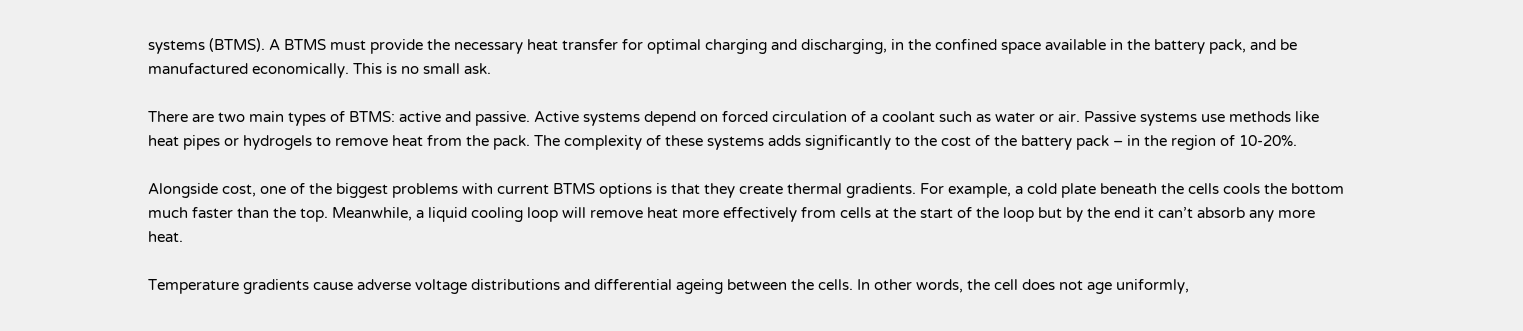systems (BTMS). A BTMS must provide the necessary heat transfer for optimal charging and discharging, in the confined space available in the battery pack, and be manufactured economically. This is no small ask.

There are two main types of BTMS: active and passive. Active systems depend on forced circulation of a coolant such as water or air. Passive systems use methods like heat pipes or hydrogels to remove heat from the pack. The complexity of these systems adds significantly to the cost of the battery pack – in the region of 10-20%.

Alongside cost, one of the biggest problems with current BTMS options is that they create thermal gradients. For example, a cold plate beneath the cells cools the bottom much faster than the top. Meanwhile, a liquid cooling loop will remove heat more effectively from cells at the start of the loop but by the end it can’t absorb any more heat.

Temperature gradients cause adverse voltage distributions and differential ageing between the cells. In other words, the cell does not age uniformly,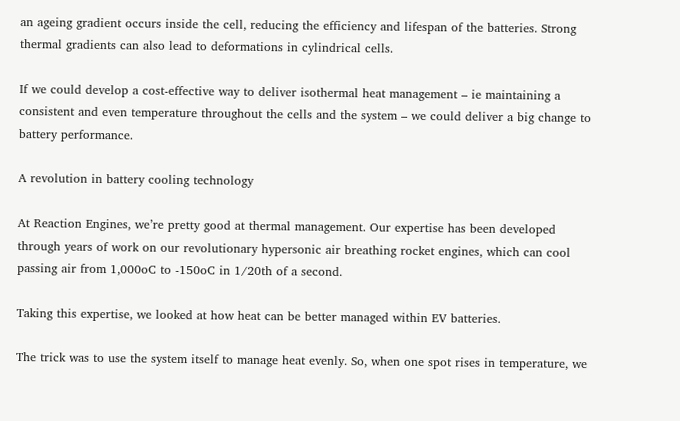an ageing gradient occurs inside the cell, reducing the efficiency and lifespan of the batteries. Strong thermal gradients can also lead to deformations in cylindrical cells.

If we could develop a cost-effective way to deliver isothermal heat management – ie maintaining a consistent and even temperature throughout the cells and the system – we could deliver a big change to battery performance.

A revolution in battery cooling technology

At Reaction Engines, we’re pretty good at thermal management. Our expertise has been developed through years of work on our revolutionary hypersonic air breathing rocket engines, which can cool passing air from 1,000oC to -150oC in 1/20th of a second.

Taking this expertise, we looked at how heat can be better managed within EV batteries.

The trick was to use the system itself to manage heat evenly. So, when one spot rises in temperature, we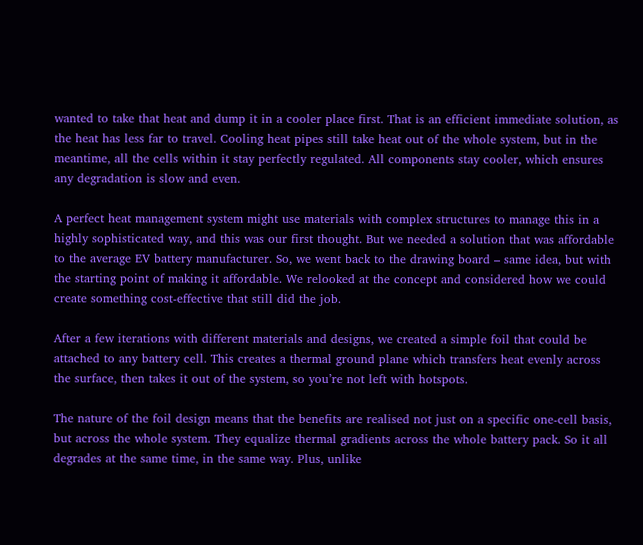wanted to take that heat and dump it in a cooler place first. That is an efficient immediate solution, as the heat has less far to travel. Cooling heat pipes still take heat out of the whole system, but in the meantime, all the cells within it stay perfectly regulated. All components stay cooler, which ensures any degradation is slow and even.

A perfect heat management system might use materials with complex structures to manage this in a highly sophisticated way, and this was our first thought. But we needed a solution that was affordable to the average EV battery manufacturer. So, we went back to the drawing board – same idea, but with the starting point of making it affordable. We relooked at the concept and considered how we could create something cost-effective that still did the job.

After a few iterations with different materials and designs, we created a simple foil that could be attached to any battery cell. This creates a thermal ground plane which transfers heat evenly across the surface, then takes it out of the system, so you’re not left with hotspots.

The nature of the foil design means that the benefits are realised not just on a specific one-cell basis, but across the whole system. They equalize thermal gradients across the whole battery pack. So it all degrades at the same time, in the same way. Plus, unlike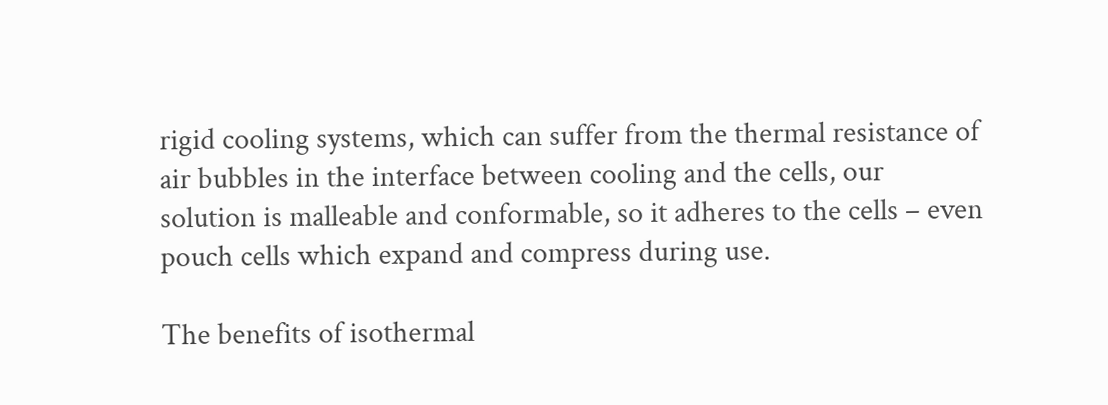rigid cooling systems, which can suffer from the thermal resistance of air bubbles in the interface between cooling and the cells, our solution is malleable and conformable, so it adheres to the cells – even pouch cells which expand and compress during use.

The benefits of isothermal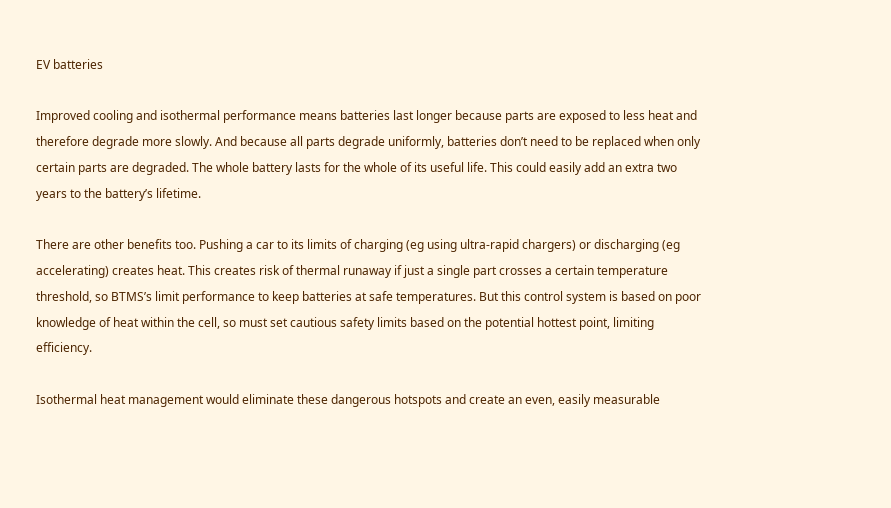EV batteries

Improved cooling and isothermal performance means batteries last longer because parts are exposed to less heat and therefore degrade more slowly. And because all parts degrade uniformly, batteries don’t need to be replaced when only certain parts are degraded. The whole battery lasts for the whole of its useful life. This could easily add an extra two years to the battery’s lifetime.

There are other benefits too. Pushing a car to its limits of charging (eg using ultra-rapid chargers) or discharging (eg accelerating) creates heat. This creates risk of thermal runaway if just a single part crosses a certain temperature threshold, so BTMS’s limit performance to keep batteries at safe temperatures. But this control system is based on poor knowledge of heat within the cell, so must set cautious safety limits based on the potential hottest point, limiting efficiency.

Isothermal heat management would eliminate these dangerous hotspots and create an even, easily measurable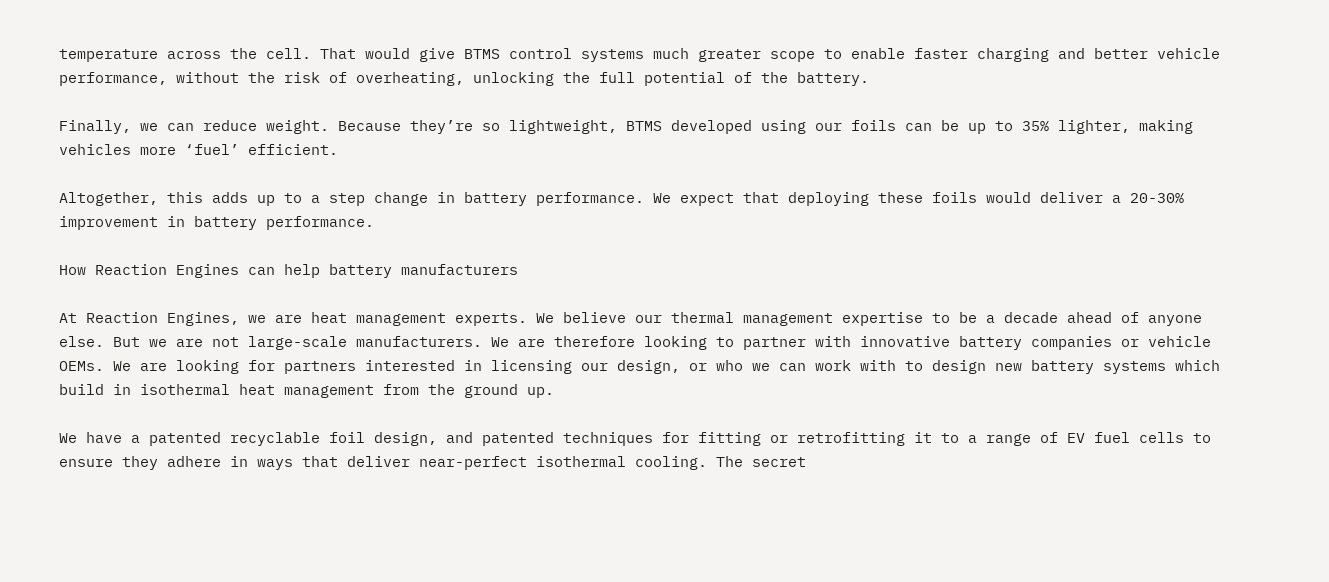temperature across the cell. That would give BTMS control systems much greater scope to enable faster charging and better vehicle performance, without the risk of overheating, unlocking the full potential of the battery.

Finally, we can reduce weight. Because they’re so lightweight, BTMS developed using our foils can be up to 35% lighter, making vehicles more ‘fuel’ efficient.

Altogether, this adds up to a step change in battery performance. We expect that deploying these foils would deliver a 20-30% improvement in battery performance.

How Reaction Engines can help battery manufacturers

At Reaction Engines, we are heat management experts. We believe our thermal management expertise to be a decade ahead of anyone else. But we are not large-scale manufacturers. We are therefore looking to partner with innovative battery companies or vehicle OEMs. We are looking for partners interested in licensing our design, or who we can work with to design new battery systems which build in isothermal heat management from the ground up.

We have a patented recyclable foil design, and patented techniques for fitting or retrofitting it to a range of EV fuel cells to ensure they adhere in ways that deliver near-perfect isothermal cooling. The secret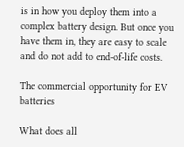is in how you deploy them into a complex battery design. But once you have them in, they are easy to scale and do not add to end-of-life costs.

The commercial opportunity for EV batteries

What does all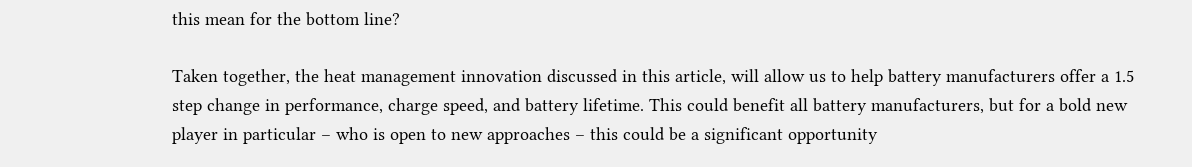this mean for the bottom line?

Taken together, the heat management innovation discussed in this article, will allow us to help battery manufacturers offer a 1.5 step change in performance, charge speed, and battery lifetime. This could benefit all battery manufacturers, but for a bold new player in particular – who is open to new approaches – this could be a significant opportunity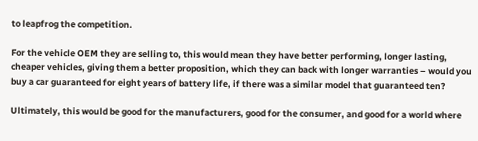to leapfrog the competition.

For the vehicle OEM they are selling to, this would mean they have better performing, longer lasting, cheaper vehicles, giving them a better proposition, which they can back with longer warranties – would you buy a car guaranteed for eight years of battery life, if there was a similar model that guaranteed ten?

Ultimately, this would be good for the manufacturers, good for the consumer, and good for a world where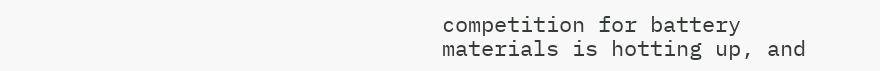competition for battery materials is hotting up, and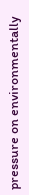pressure on environmentally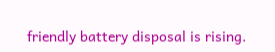friendly battery disposal is rising.